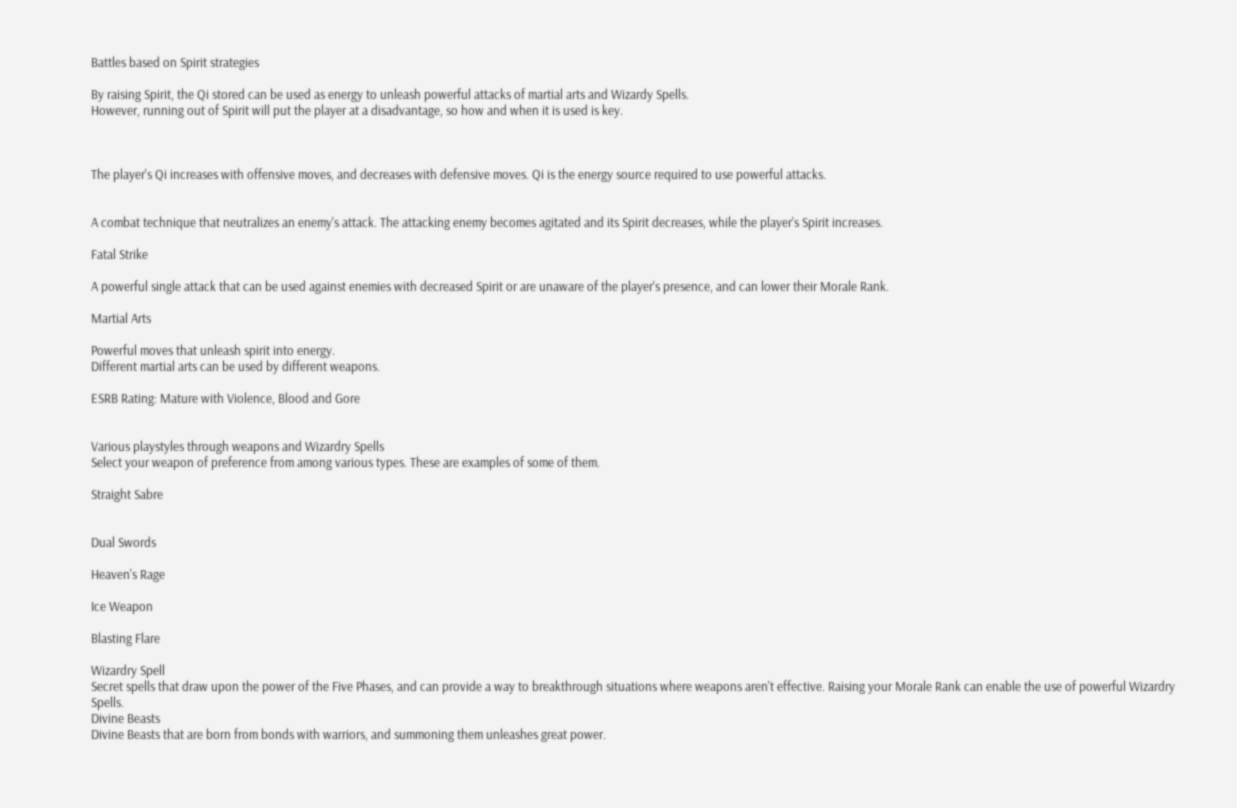Battles based on Spirit strategies

By raising Spirit, the Qi stored can be used as energy to unleash powerful attacks of martial arts and Wizardy Spells.
However, running out of Spirit will put the player at a disadvantage, so how and when it is used is key.



The player's Qi increases with offensive moves, and decreases with defensive moves. Qi is the energy source required to use powerful attacks.


A combat technique that neutralizes an enemy's attack. The attacking enemy becomes agitated and its Spirit decreases, while the player's Spirit increases.

Fatal Strike

A powerful single attack that can be used against enemies with decreased Spirit or are unaware of the player's presence, and can lower their Morale Rank.

Martial Arts

Powerful moves that unleash spirit into energy.
Different martial arts can be used by different weapons.

ESRB Rating: Mature with Violence, Blood and Gore


Various playstyles through weapons and Wizardry Spells
Select your weapon of preference from among various types. These are examples of some of them.

Straight Sabre


Dual Swords

Heaven's Rage

Ice Weapon

Blasting Flare

Wizardry Spell
Secret spells that draw upon the power of the Five Phases, and can provide a way to breakthrough situations where weapons aren't effective. Raising your Morale Rank can enable the use of powerful Wizardry Spells.
Divine Beasts
Divine Beasts that are born from bonds with warriors, and summoning them unleashes great power.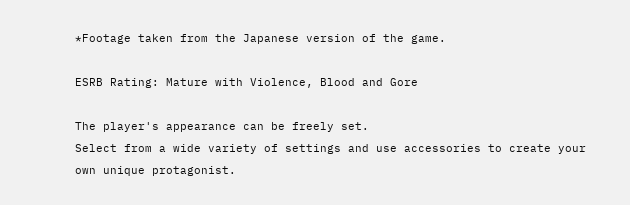*Footage taken from the Japanese version of the game.

ESRB Rating: Mature with Violence, Blood and Gore

The player's appearance can be freely set.
Select from a wide variety of settings and use accessories to create your own unique protagonist.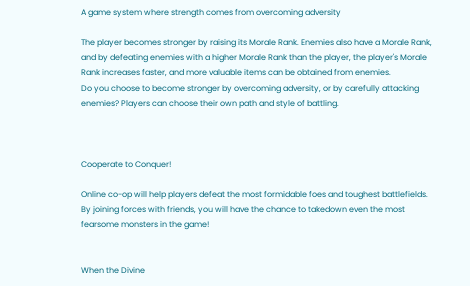A game system where strength comes from overcoming adversity

The player becomes stronger by raising its Morale Rank. Enemies also have a Morale Rank, and by defeating enemies with a higher Morale Rank than the player, the player's Morale Rank increases faster, and more valuable items can be obtained from enemies.
Do you choose to become stronger by overcoming adversity, or by carefully attacking enemies? Players can choose their own path and style of battling.



Cooperate to Conquer!

Online co-op will help players defeat the most formidable foes and toughest battlefields. By joining forces with friends, you will have the chance to takedown even the most fearsome monsters in the game!


When the Divine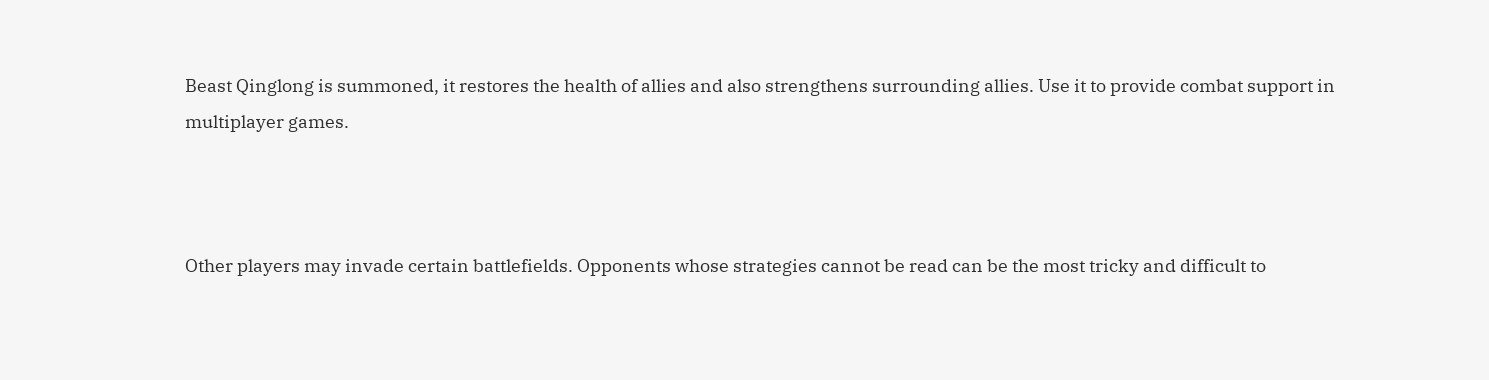Beast Qinglong is summoned, it restores the health of allies and also strengthens surrounding allies. Use it to provide combat support in multiplayer games.



Other players may invade certain battlefields. Opponents whose strategies cannot be read can be the most tricky and difficult to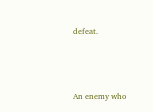defeat.



An enemy who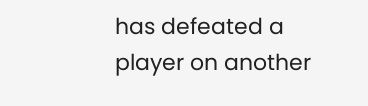has defeated a player on another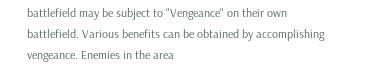battlefield may be subject to "Vengeance" on their own battlefield. Various benefits can be obtained by accomplishing vengeance. Enemies in the area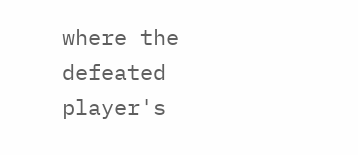where the defeated player's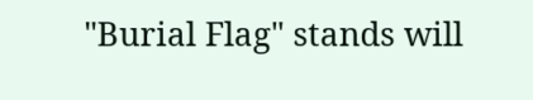"Burial Flag" stands will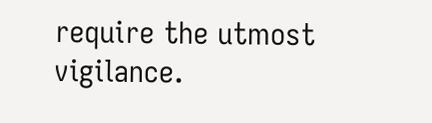require the utmost vigilance.